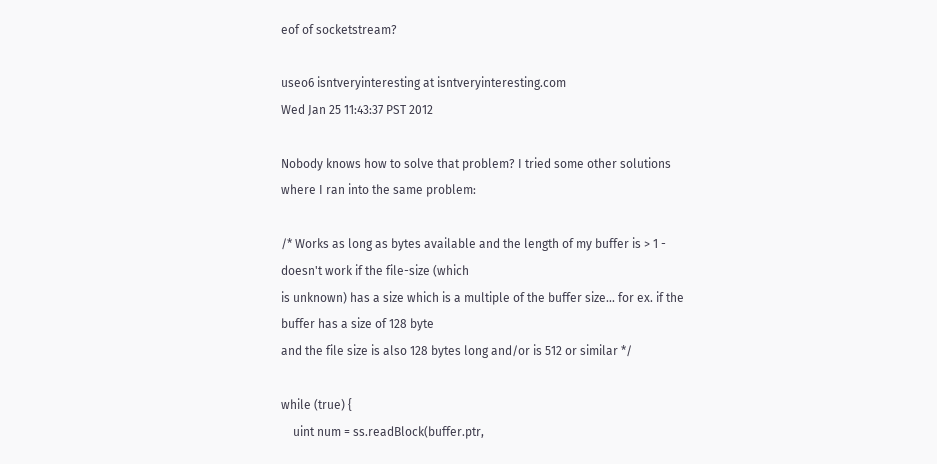eof of socketstream?

useo6 isntveryinteresting at isntveryinteresting.com
Wed Jan 25 11:43:37 PST 2012

Nobody knows how to solve that problem? I tried some other solutions where I ran into the same problem:

/* Works as long as bytes available and the length of my buffer is > 1 - doesn't work if the file-size (which
is unknown) has a size which is a multiple of the buffer size... for ex. if the buffer has a size of 128 byte
and the file size is also 128 bytes long and/or is 512 or similar */

while (true) {
    uint num = ss.readBlock(buffer.ptr,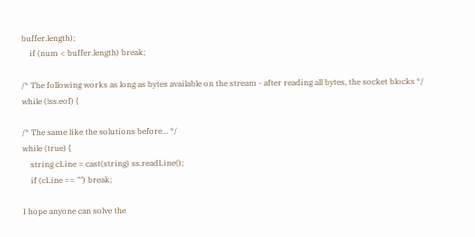buffer.length);
    if (num < buffer.length) break;

/* The following works as long as bytes available on the stream - after reading all bytes, the socket blocks */
while (!ss.eof) {

/* The same like the solutions before... */
while (true) {
    string cLine = cast(string) ss.readLine();
    if (cLine == "") break;

I hope anyone can solve the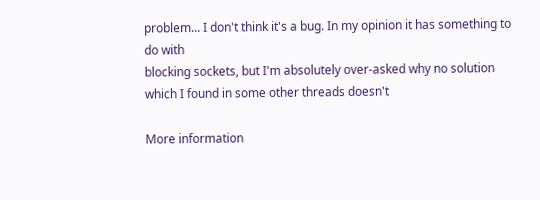problem... I don't think it's a bug. In my opinion it has something to do with
blocking sockets, but I'm absolutely over-asked why no solution which I found in some other threads doesn't

More information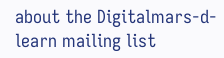about the Digitalmars-d-learn mailing list